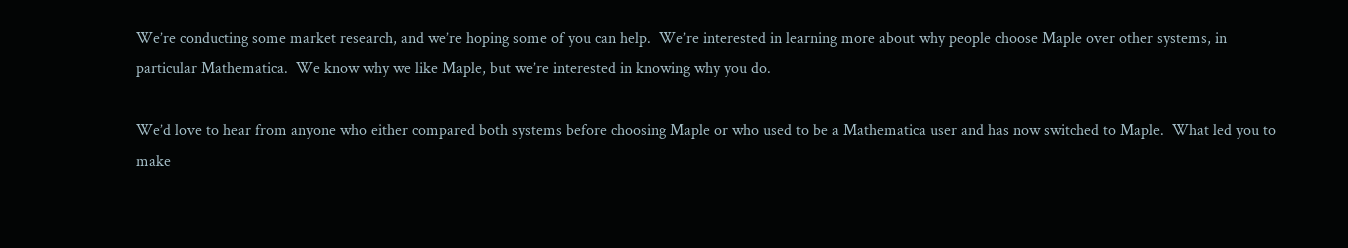We’re conducting some market research, and we’re hoping some of you can help.  We’re interested in learning more about why people choose Maple over other systems, in particular Mathematica.  We know why we like Maple, but we’re interested in knowing why you do.

We’d love to hear from anyone who either compared both systems before choosing Maple or who used to be a Mathematica user and has now switched to Maple.  What led you to make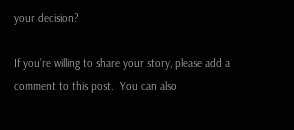your decision?

If you’re willing to share your story, please add a comment to this post.  You can also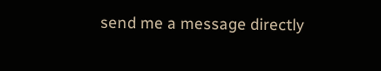send me a message directly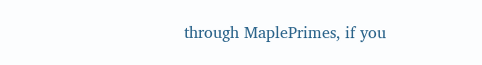through MaplePrimes, if you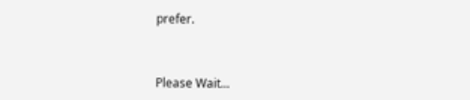prefer.



Please Wait...